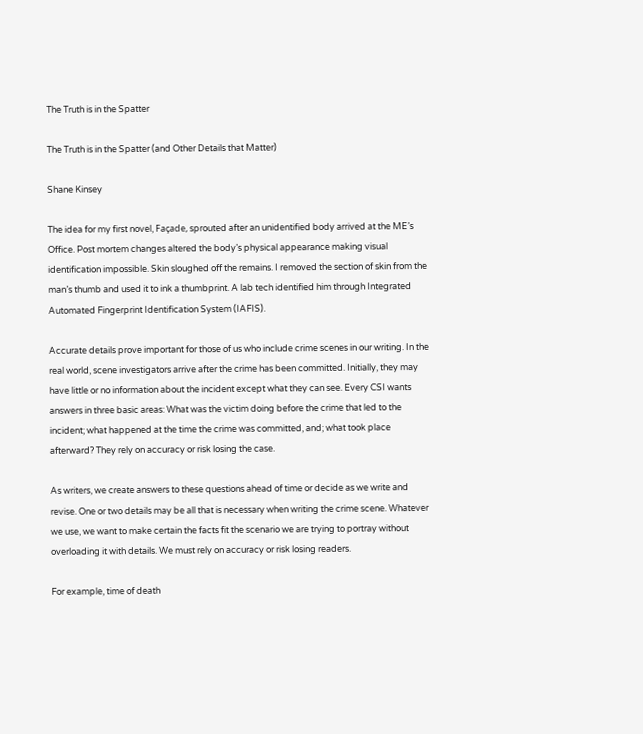The Truth is in the Spatter

The Truth is in the Spatter (and Other Details that Matter)

Shane Kinsey

The idea for my first novel, Façade, sprouted after an unidentified body arrived at the ME’s Office. Post mortem changes altered the body’s physical appearance making visual identification impossible. Skin sloughed off the remains. I removed the section of skin from the man’s thumb and used it to ink a thumbprint. A lab tech identified him through Integrated Automated Fingerprint Identification System (IAFIS).

Accurate details prove important for those of us who include crime scenes in our writing. In the real world, scene investigators arrive after the crime has been committed. Initially, they may have little or no information about the incident except what they can see. Every CSI wants answers in three basic areas: What was the victim doing before the crime that led to the incident; what happened at the time the crime was committed, and; what took place afterward? They rely on accuracy or risk losing the case.

As writers, we create answers to these questions ahead of time or decide as we write and revise. One or two details may be all that is necessary when writing the crime scene. Whatever we use, we want to make certain the facts fit the scenario we are trying to portray without overloading it with details. We must rely on accuracy or risk losing readers.

For example, time of death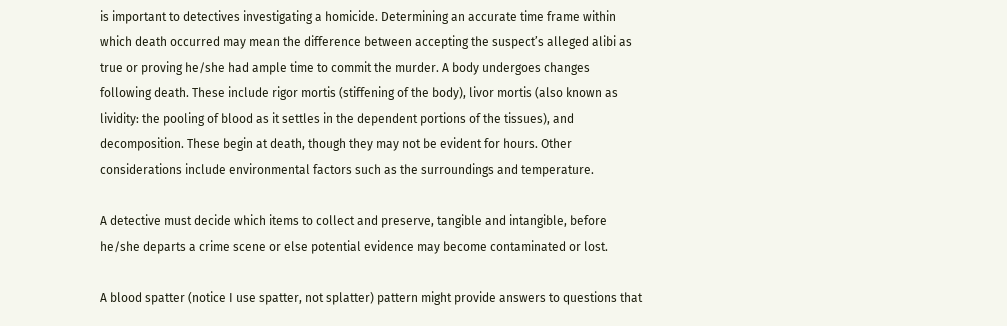is important to detectives investigating a homicide. Determining an accurate time frame within which death occurred may mean the difference between accepting the suspect’s alleged alibi as true or proving he/she had ample time to commit the murder. A body undergoes changes following death. These include rigor mortis (stiffening of the body), livor mortis (also known as lividity: the pooling of blood as it settles in the dependent portions of the tissues), and decomposition. These begin at death, though they may not be evident for hours. Other considerations include environmental factors such as the surroundings and temperature.

A detective must decide which items to collect and preserve, tangible and intangible, before he/she departs a crime scene or else potential evidence may become contaminated or lost.

A blood spatter (notice I use spatter, not splatter) pattern might provide answers to questions that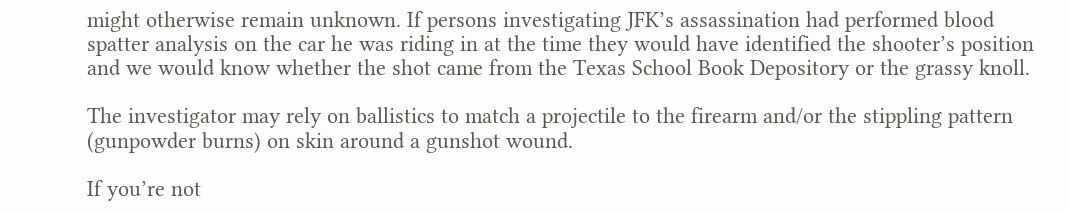might otherwise remain unknown. If persons investigating JFK’s assassination had performed blood spatter analysis on the car he was riding in at the time they would have identified the shooter’s position and we would know whether the shot came from the Texas School Book Depository or the grassy knoll.

The investigator may rely on ballistics to match a projectile to the firearm and/or the stippling pattern (gunpowder burns) on skin around a gunshot wound.

If you’re not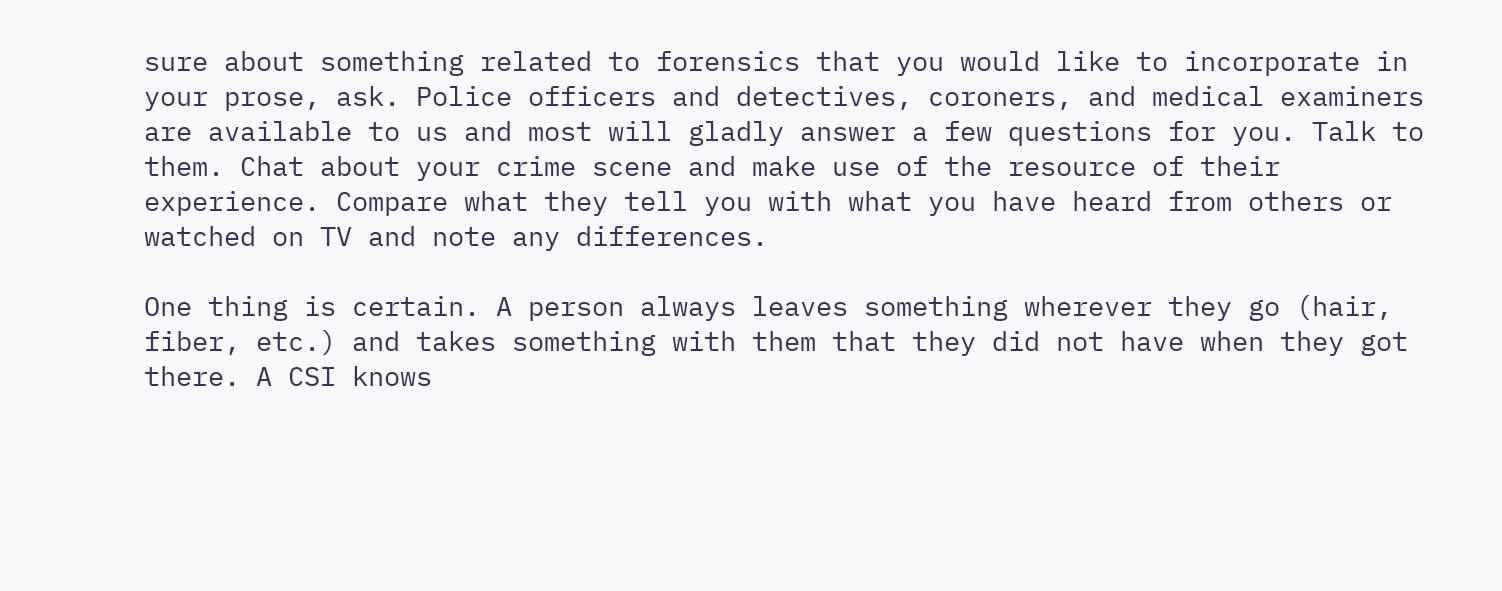sure about something related to forensics that you would like to incorporate in your prose, ask. Police officers and detectives, coroners, and medical examiners are available to us and most will gladly answer a few questions for you. Talk to them. Chat about your crime scene and make use of the resource of their experience. Compare what they tell you with what you have heard from others or watched on TV and note any differences.

One thing is certain. A person always leaves something wherever they go (hair, fiber, etc.) and takes something with them that they did not have when they got there. A CSI knows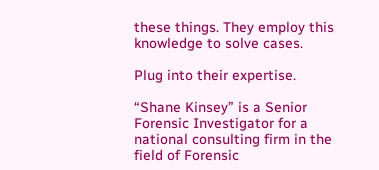these things. They employ this knowledge to solve cases.

Plug into their expertise.

“Shane Kinsey” is a Senior Forensic Investigator for a national consulting firm in the field of Forensic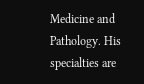Medicine and Pathology. His specialties are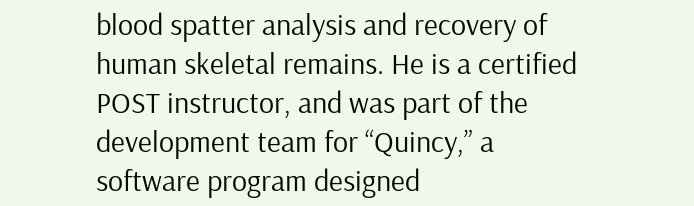blood spatter analysis and recovery of human skeletal remains. He is a certified POST instructor, and was part of the development team for “Quincy,” a software program designed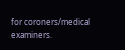for coroners/medical examiners.